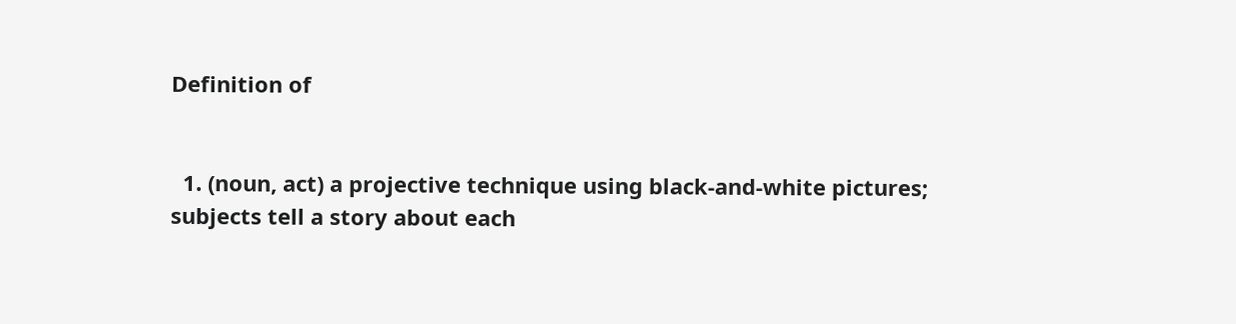Definition of


  1. (noun, act) a projective technique using black-and-white pictures; subjects tell a story about each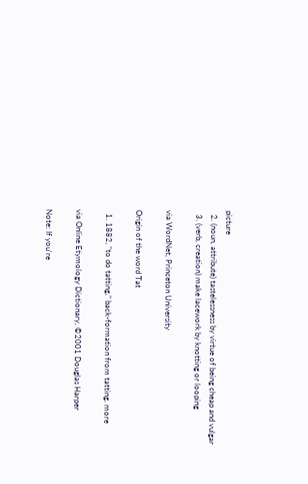picture
  2. (noun, attribute) tastelessness by virtue of being cheap and vulgar
  3. (verb, creation) make lacework by knotting or looping

via WordNet, Princeton University

Origin of the word Tat

  1. 1882, "to do tatting," back-formation from tatting. more

via Online Etymology Dictionary, ©2001 Douglas Harper

Note: If you're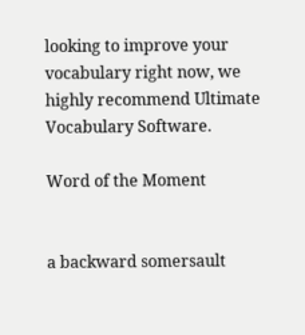looking to improve your vocabulary right now, we highly recommend Ultimate Vocabulary Software.

Word of the Moment


a backward somersault